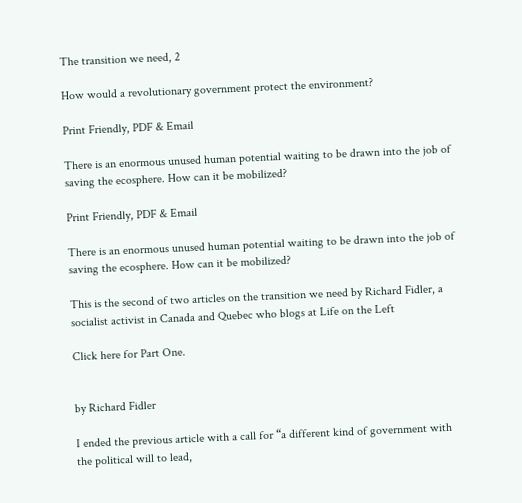The transition we need, 2

How would a revolutionary government protect the environment?

Print Friendly, PDF & Email

There is an enormous unused human potential waiting to be drawn into the job of saving the ecosphere. How can it be mobilized?

Print Friendly, PDF & Email

There is an enormous unused human potential waiting to be drawn into the job of saving the ecosphere. How can it be mobilized?

This is the second of two articles on the transition we need by Richard Fidler, a socialist activist in Canada and Quebec who blogs at Life on the Left

Click here for Part One.


by Richard Fidler

I ended the previous article with a call for “a different kind of government with the political will to lead,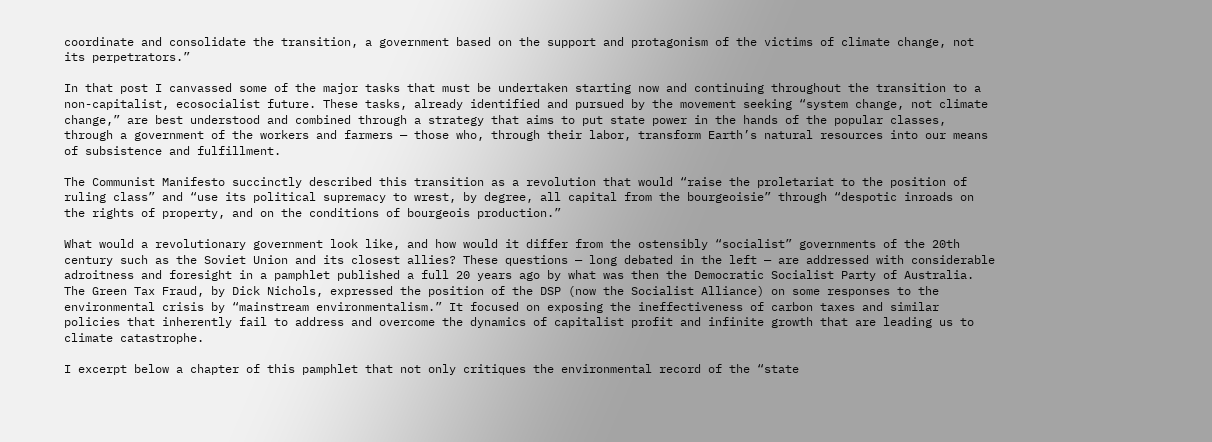coordinate and consolidate the transition, a government based on the support and protagonism of the victims of climate change, not its perpetrators.”

In that post I canvassed some of the major tasks that must be undertaken starting now and continuing throughout the transition to a non-capitalist, ecosocialist future. These tasks, already identified and pursued by the movement seeking “system change, not climate change,” are best understood and combined through a strategy that aims to put state power in the hands of the popular classes, through a government of the workers and farmers — those who, through their labor, transform Earth’s natural resources into our means of subsistence and fulfillment.

The Communist Manifesto succinctly described this transition as a revolution that would “raise the proletariat to the position of ruling class” and “use its political supremacy to wrest, by degree, all capital from the bourgeoisie” through “despotic inroads on the rights of property, and on the conditions of bourgeois production.”

What would a revolutionary government look like, and how would it differ from the ostensibly “socialist” governments of the 20th century such as the Soviet Union and its closest allies? These questions — long debated in the left — are addressed with considerable adroitness and foresight in a pamphlet published a full 20 years ago by what was then the Democratic Socialist Party of Australia. The Green Tax Fraud, by Dick Nichols, expressed the position of the DSP (now the Socialist Alliance) on some responses to the environmental crisis by “mainstream environmentalism.” It focused on exposing the ineffectiveness of carbon taxes and similar policies that inherently fail to address and overcome the dynamics of capitalist profit and infinite growth that are leading us to climate catastrophe.

I excerpt below a chapter of this pamphlet that not only critiques the environmental record of the “state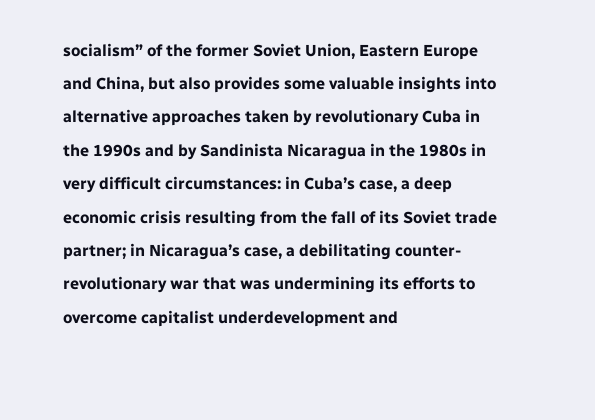socialism” of the former Soviet Union, Eastern Europe and China, but also provides some valuable insights into alternative approaches taken by revolutionary Cuba in the 1990s and by Sandinista Nicaragua in the 1980s in very difficult circumstances: in Cuba’s case, a deep economic crisis resulting from the fall of its Soviet trade partner; in Nicaragua’s case, a debilitating counter-revolutionary war that was undermining its efforts to overcome capitalist underdevelopment and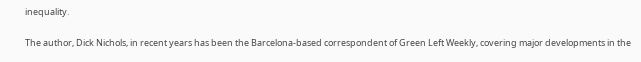inequality.

The author, Dick Nichols, in recent years has been the Barcelona-based correspondent of Green Left Weekly, covering major developments in the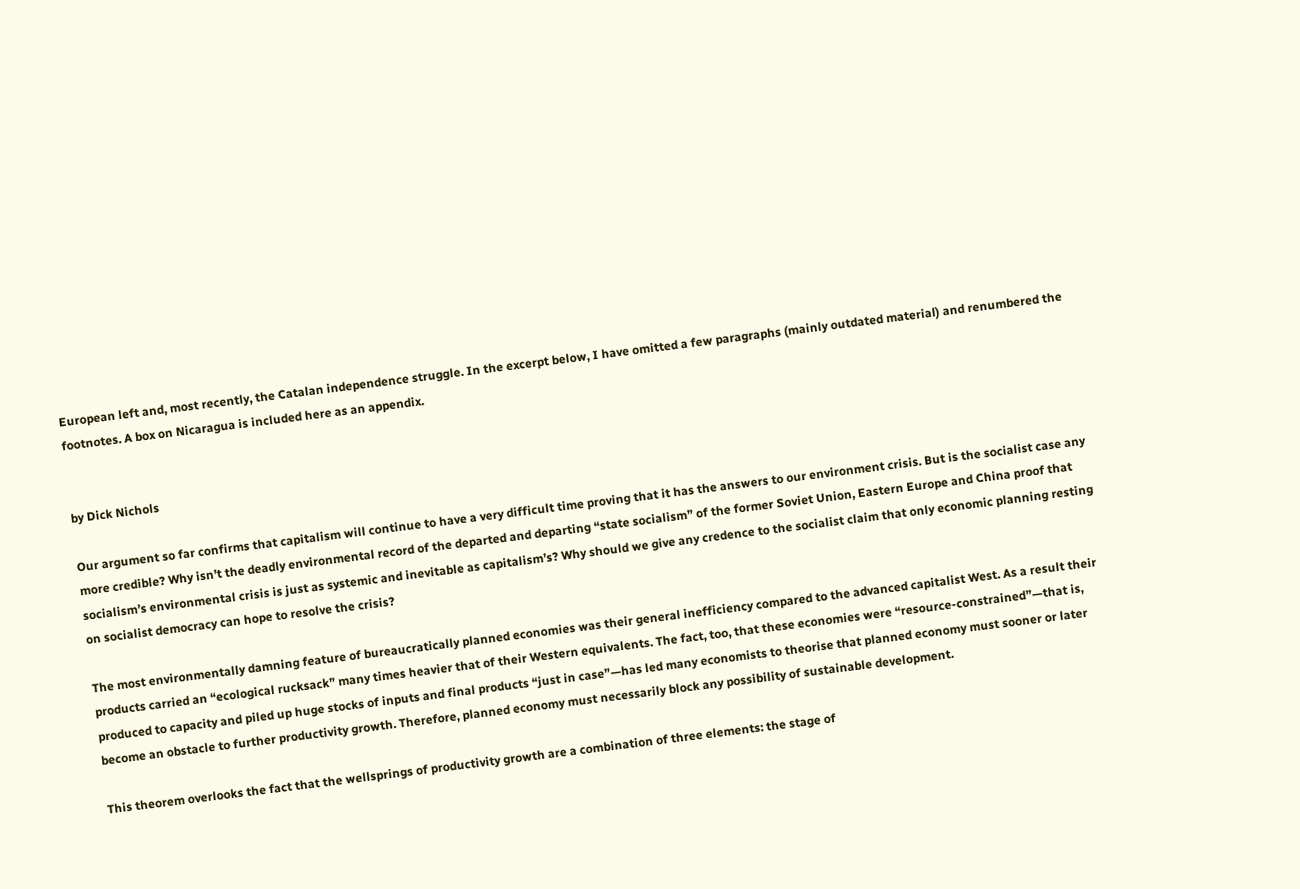European left and, most recently, the Catalan independence struggle. In the excerpt below, I have omitted a few paragraphs (mainly outdated material) and renumbered the footnotes. A box on Nicaragua is included here as an appendix.


by Dick Nichols

Our argument so far confirms that capitalism will continue to have a very difficult time proving that it has the answers to our environment crisis. But is the socialist case any more credible? Why isn’t the deadly environmental record of the departed and departing “state socialism” of the former Soviet Union, Eastern Europe and China proof that socialism’s environmental crisis is just as systemic and inevitable as capitalism’s? Why should we give any credence to the socialist claim that only economic planning resting on socialist democracy can hope to resolve the crisis?

The most environmentally damning feature of bureaucratically planned economies was their general inefficiency compared to the advanced capitalist West. As a result their products carried an “ecological rucksack” many times heavier that of their Western equivalents. The fact, too, that these economies were “resource-constrained”—that is, produced to capacity and piled up huge stocks of inputs and final products “just in case”—has led many economists to theorise that planned economy must sooner or later become an obstacle to further productivity growth. Therefore, planned economy must necessarily block any possibility of sustainable development.

This theorem overlooks the fact that the wellsprings of productivity growth are a combination of three elements: the stage of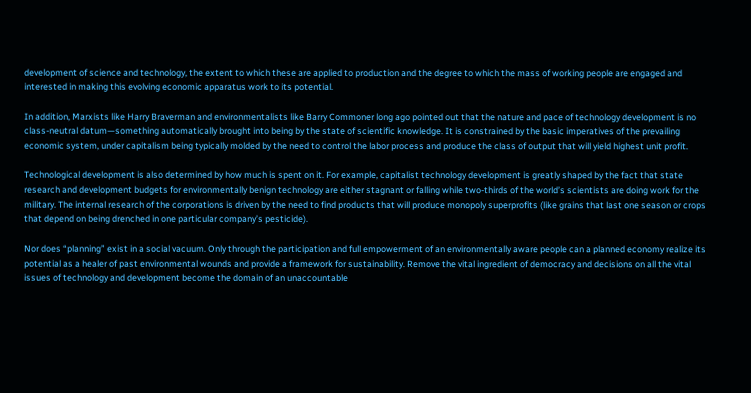development of science and technology, the extent to which these are applied to production and the degree to which the mass of working people are engaged and interested in making this evolving economic apparatus work to its potential.

In addition, Marxists like Harry Braverman and environmentalists like Barry Commoner long ago pointed out that the nature and pace of technology development is no class-neutral datum—something automatically brought into being by the state of scientific knowledge. It is constrained by the basic imperatives of the prevailing economic system, under capitalism being typically molded by the need to control the labor process and produce the class of output that will yield highest unit profit.

Technological development is also determined by how much is spent on it. For example, capitalist technology development is greatly shaped by the fact that state research and development budgets for environmentally benign technology are either stagnant or falling while two-thirds of the world’s scientists are doing work for the military. The internal research of the corporations is driven by the need to find products that will produce monopoly superprofits (like grains that last one season or crops that depend on being drenched in one particular company’s pesticide).

Nor does “planning” exist in a social vacuum. Only through the participation and full empowerment of an environmentally aware people can a planned economy realize its potential as a healer of past environmental wounds and provide a framework for sustainability. Remove the vital ingredient of democracy and decisions on all the vital issues of technology and development become the domain of an unaccountable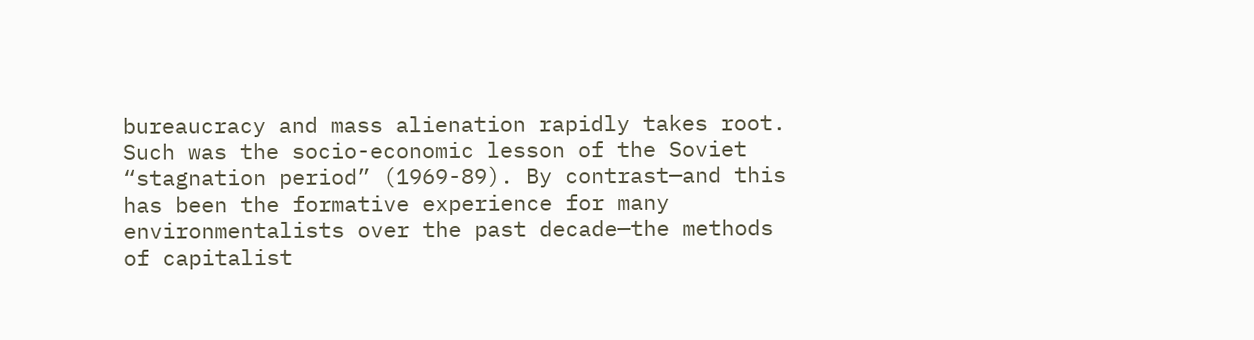bureaucracy and mass alienation rapidly takes root. Such was the socio-economic lesson of the Soviet “stagnation period” (1969-89). By contrast—and this has been the formative experience for many environmentalists over the past decade—the methods of capitalist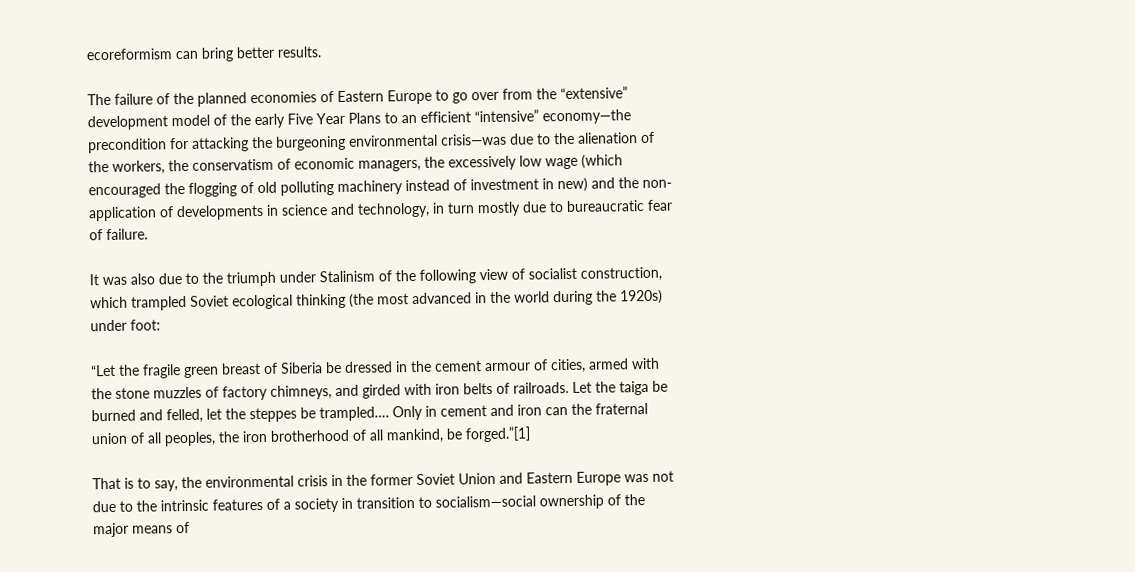ecoreformism can bring better results.

The failure of the planned economies of Eastern Europe to go over from the “extensive” development model of the early Five Year Plans to an efficient “intensive” economy—the precondition for attacking the burgeoning environmental crisis—was due to the alienation of the workers, the conservatism of economic managers, the excessively low wage (which encouraged the flogging of old polluting machinery instead of investment in new) and the non-application of developments in science and technology, in turn mostly due to bureaucratic fear of failure.

It was also due to the triumph under Stalinism of the following view of socialist construction, which trampled Soviet ecological thinking (the most advanced in the world during the 1920s) under foot:

“Let the fragile green breast of Siberia be dressed in the cement armour of cities, armed with the stone muzzles of factory chimneys, and girded with iron belts of railroads. Let the taiga be burned and felled, let the steppes be trampled…. Only in cement and iron can the fraternal union of all peoples, the iron brotherhood of all mankind, be forged.”[1]

That is to say, the environmental crisis in the former Soviet Union and Eastern Europe was not due to the intrinsic features of a society in transition to socialism—social ownership of the major means of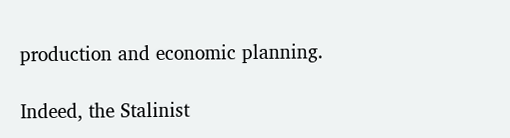production and economic planning.

Indeed, the Stalinist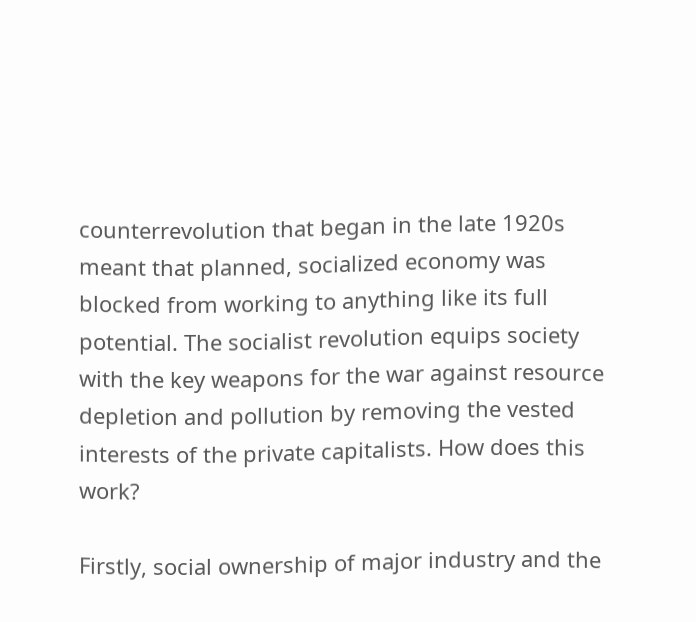counterrevolution that began in the late 1920s meant that planned, socialized economy was blocked from working to anything like its full potential. The socialist revolution equips society with the key weapons for the war against resource depletion and pollution by removing the vested interests of the private capitalists. How does this work?

Firstly, social ownership of major industry and the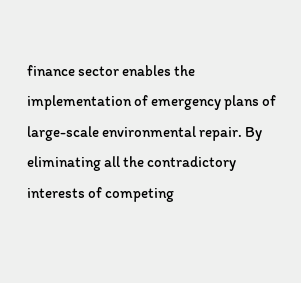finance sector enables the implementation of emergency plans of large-scale environmental repair. By eliminating all the contradictory interests of competing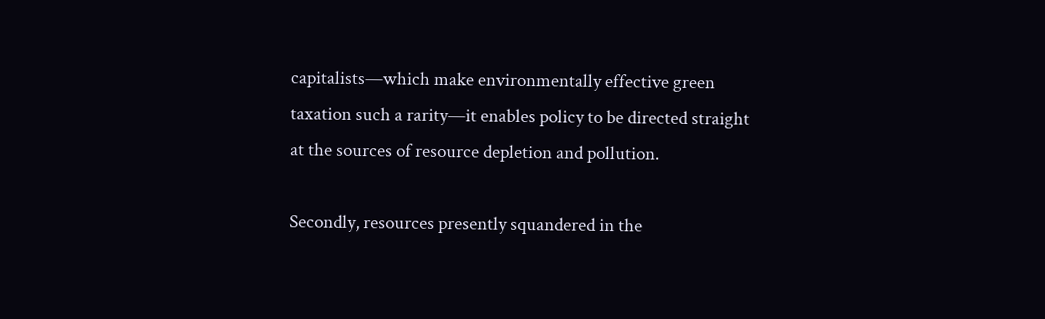capitalists—which make environmentally effective green taxation such a rarity—it enables policy to be directed straight at the sources of resource depletion and pollution.

Secondly, resources presently squandered in the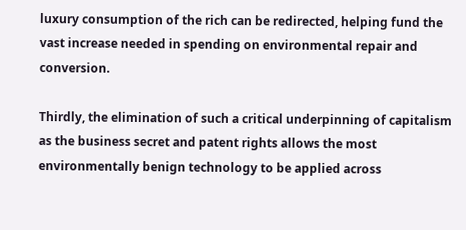luxury consumption of the rich can be redirected, helping fund the vast increase needed in spending on environmental repair and conversion.

Thirdly, the elimination of such a critical underpinning of capitalism as the business secret and patent rights allows the most environmentally benign technology to be applied across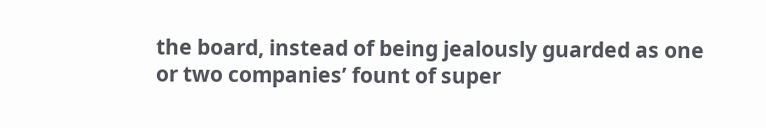the board, instead of being jealously guarded as one or two companies’ fount of super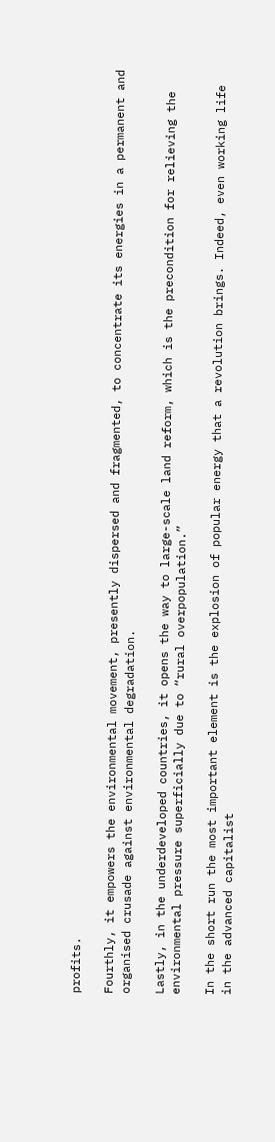profits.

Fourthly, it empowers the environmental movement, presently dispersed and fragmented, to concentrate its energies in a permanent and organised crusade against environmental degradation.

Lastly, in the underdeveloped countries, it opens the way to large-scale land reform, which is the precondition for relieving the environmental pressure superficially due to “rural overpopulation.”

In the short run the most important element is the explosion of popular energy that a revolution brings. Indeed, even working life in the advanced capitalist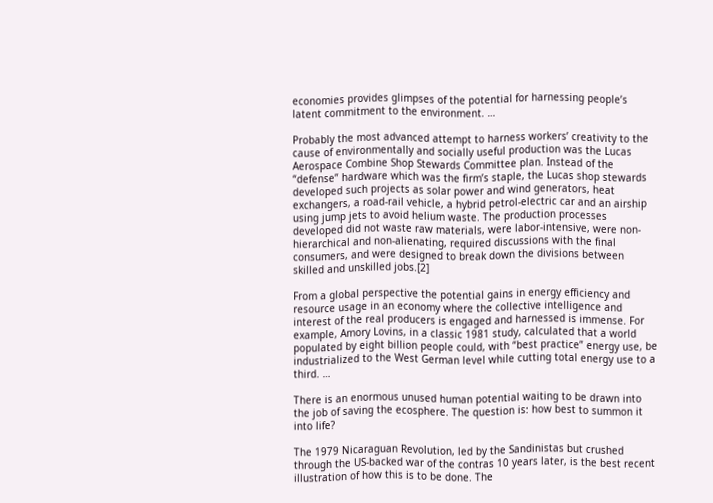economies provides glimpses of the potential for harnessing people’s latent commitment to the environment. …

Probably the most advanced attempt to harness workers’ creativity to the cause of environmentally and socially useful production was the Lucas Aerospace Combine Shop Stewards Committee plan. Instead of the “defense” hardware which was the firm’s staple, the Lucas shop stewards developed such projects as solar power and wind generators, heat exchangers, a road-rail vehicle, a hybrid petrol-electric car and an airship using jump jets to avoid helium waste. The production processes developed did not waste raw materials, were labor-intensive, were non-hierarchical and non-alienating, required discussions with the final consumers, and were designed to break down the divisions between skilled and unskilled jobs.[2]

From a global perspective the potential gains in energy efficiency and resource usage in an economy where the collective intelligence and interest of the real producers is engaged and harnessed is immense. For example, Amory Lovins, in a classic 1981 study, calculated that a world populated by eight billion people could, with “best practice” energy use, be industrialized to the West German level while cutting total energy use to a third. …

There is an enormous unused human potential waiting to be drawn into the job of saving the ecosphere. The question is: how best to summon it into life?

The 1979 Nicaraguan Revolution, led by the Sandinistas but crushed through the US-backed war of the contras 10 years later, is the best recent illustration of how this is to be done. The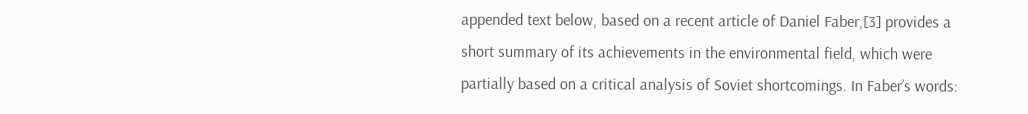appended text below, based on a recent article of Daniel Faber,[3] provides a short summary of its achievements in the environmental field, which were partially based on a critical analysis of Soviet shortcomings. In Faber’s words: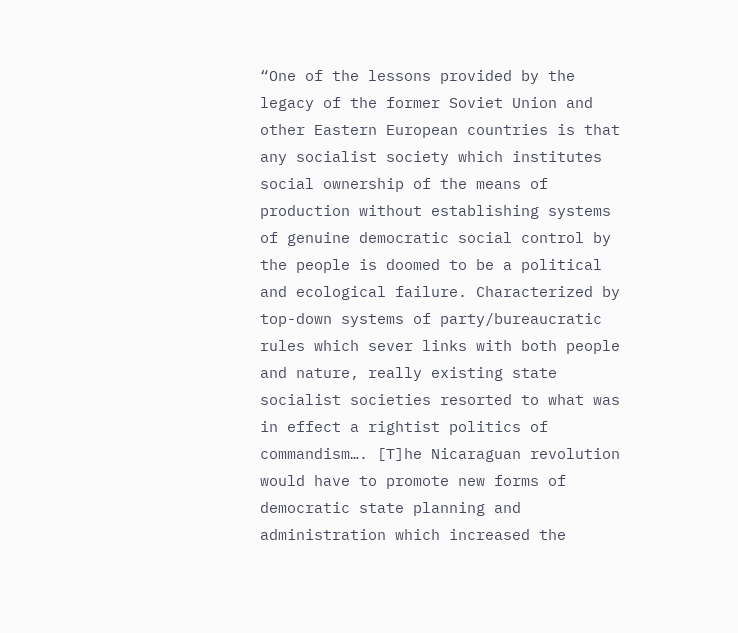“One of the lessons provided by the legacy of the former Soviet Union and other Eastern European countries is that any socialist society which institutes social ownership of the means of production without establishing systems of genuine democratic social control by the people is doomed to be a political and ecological failure. Characterized by top-down systems of party/bureaucratic rules which sever links with both people and nature, really existing state socialist societies resorted to what was in effect a rightist politics of commandism…. [T]he Nicaraguan revolution would have to promote new forms of democratic state planning and administration which increased the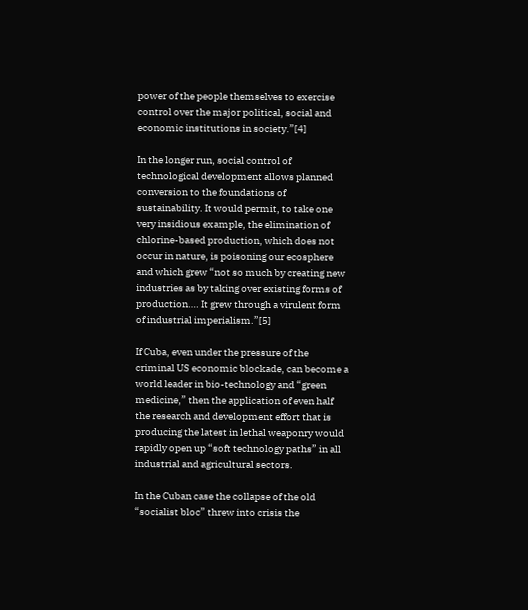power of the people themselves to exercise control over the major political, social and economic institutions in society.”[4]

In the longer run, social control of technological development allows planned conversion to the foundations of sustainability. It would permit, to take one very insidious example, the elimination of chlorine-based production, which does not occur in nature, is poisoning our ecosphere and which grew “not so much by creating new industries as by taking over existing forms of production…. It grew through a virulent form of industrial imperialism.”[5]

If Cuba, even under the pressure of the criminal US economic blockade, can become a world leader in bio-technology and “green medicine,” then the application of even half the research and development effort that is producing the latest in lethal weaponry would rapidly open up “soft technology paths” in all industrial and agricultural sectors.

In the Cuban case the collapse of the old “socialist bloc” threw into crisis the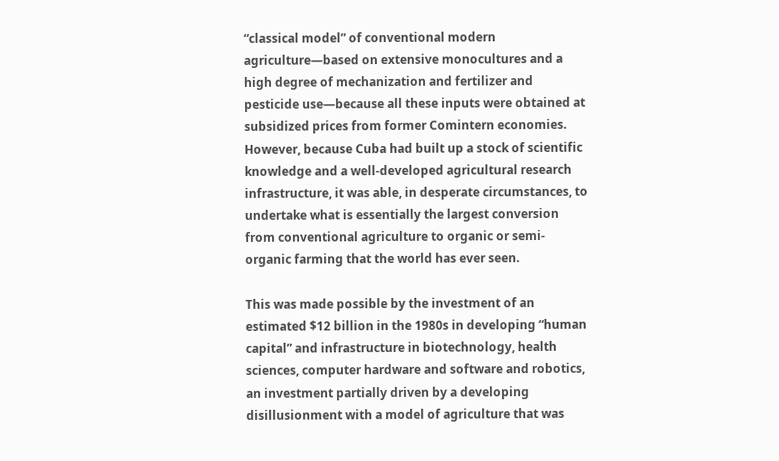“classical model” of conventional modern agriculture—based on extensive monocultures and a high degree of mechanization and fertilizer and pesticide use—because all these inputs were obtained at subsidized prices from former Comintern economies. However, because Cuba had built up a stock of scientific knowledge and a well-developed agricultural research infrastructure, it was able, in desperate circumstances, to undertake what is essentially the largest conversion from conventional agriculture to organic or semi-organic farming that the world has ever seen.

This was made possible by the investment of an estimated $12 billion in the 1980s in developing “human capital” and infrastructure in biotechnology, health sciences, computer hardware and software and robotics, an investment partially driven by a developing disillusionment with a model of agriculture that was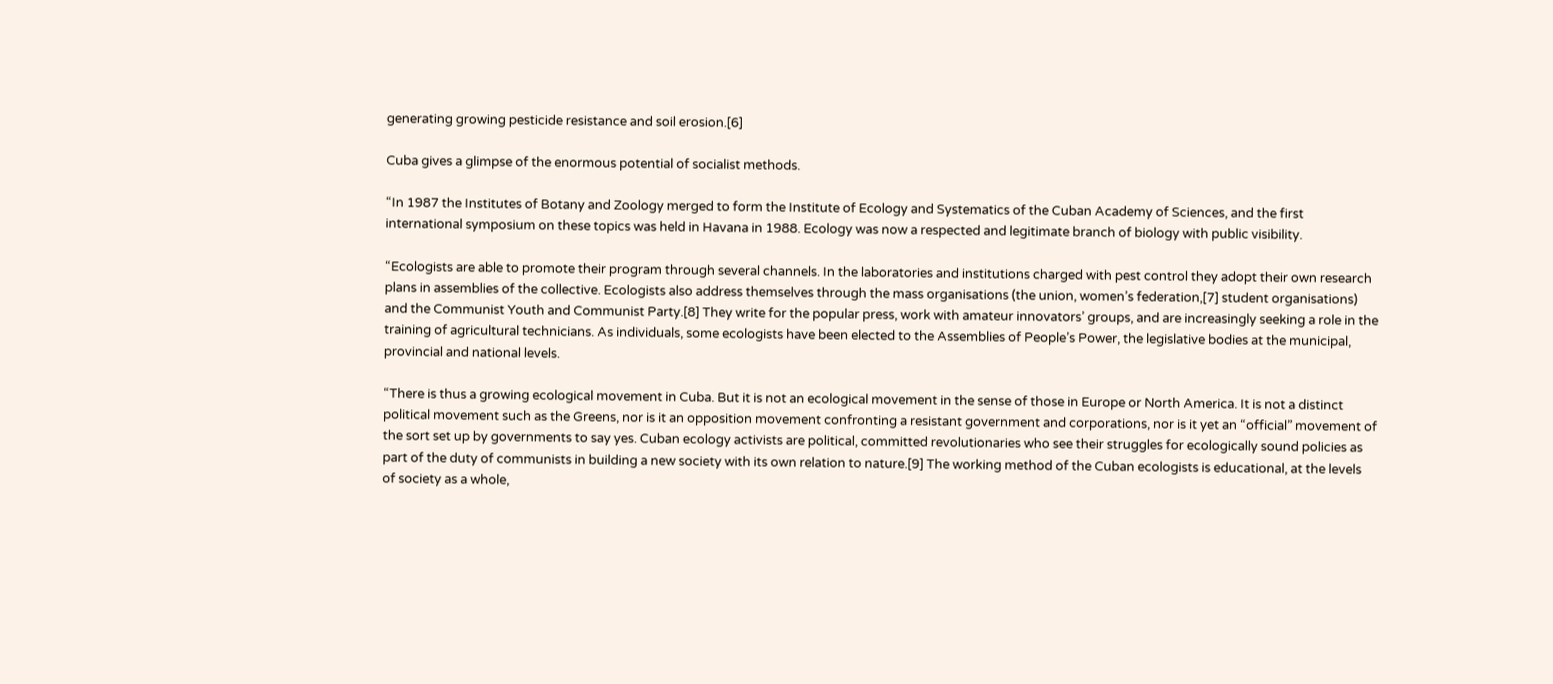generating growing pesticide resistance and soil erosion.[6]

Cuba gives a glimpse of the enormous potential of socialist methods.

“In 1987 the Institutes of Botany and Zoology merged to form the Institute of Ecology and Systematics of the Cuban Academy of Sciences, and the first international symposium on these topics was held in Havana in 1988. Ecology was now a respected and legitimate branch of biology with public visibility.

“Ecologists are able to promote their program through several channels. In the laboratories and institutions charged with pest control they adopt their own research plans in assemblies of the collective. Ecologists also address themselves through the mass organisations (the union, women’s federation,[7] student organisations) and the Communist Youth and Communist Party.[8] They write for the popular press, work with amateur innovators’ groups, and are increasingly seeking a role in the training of agricultural technicians. As individuals, some ecologists have been elected to the Assemblies of People’s Power, the legislative bodies at the municipal, provincial and national levels.

“There is thus a growing ecological movement in Cuba. But it is not an ecological movement in the sense of those in Europe or North America. It is not a distinct political movement such as the Greens, nor is it an opposition movement confronting a resistant government and corporations, nor is it yet an “official” movement of the sort set up by governments to say yes. Cuban ecology activists are political, committed revolutionaries who see their struggles for ecologically sound policies as part of the duty of communists in building a new society with its own relation to nature.[9] The working method of the Cuban ecologists is educational, at the levels of society as a whole,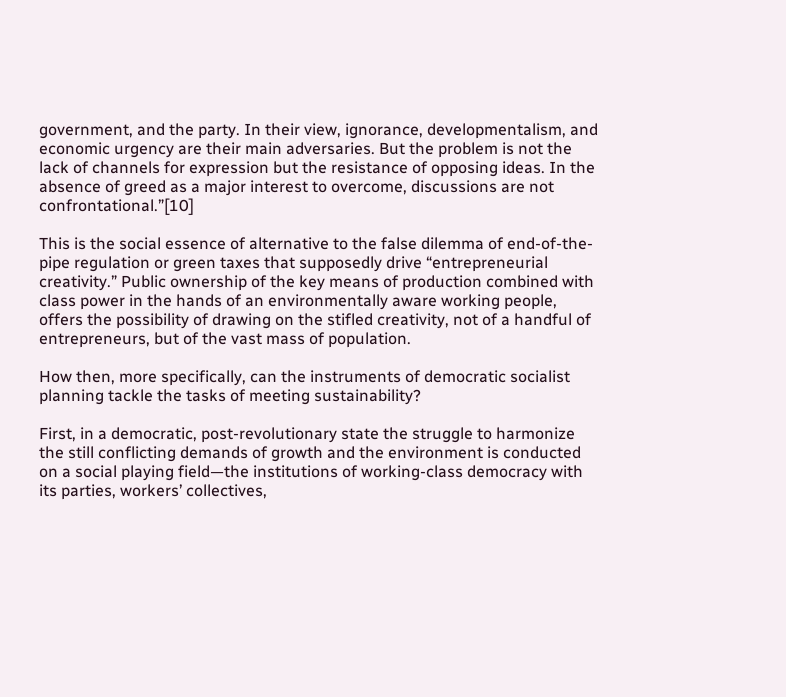government, and the party. In their view, ignorance, developmentalism, and economic urgency are their main adversaries. But the problem is not the lack of channels for expression but the resistance of opposing ideas. In the absence of greed as a major interest to overcome, discussions are not confrontational.”[10]

This is the social essence of alternative to the false dilemma of end-of-the-pipe regulation or green taxes that supposedly drive “entrepreneurial creativity.” Public ownership of the key means of production combined with class power in the hands of an environmentally aware working people, offers the possibility of drawing on the stifled creativity, not of a handful of entrepreneurs, but of the vast mass of population.

How then, more specifically, can the instruments of democratic socialist planning tackle the tasks of meeting sustainability?

First, in a democratic, post-revolutionary state the struggle to harmonize the still conflicting demands of growth and the environment is conducted on a social playing field—the institutions of working-class democracy with its parties, workers’ collectives,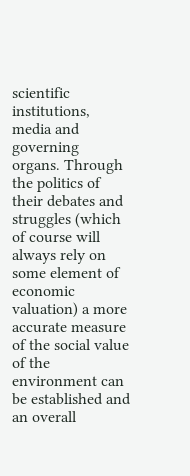scientific institutions, media and governing organs. Through the politics of their debates and struggles (which of course will always rely on some element of economic valuation) a more accurate measure of the social value of the environment can be established and an overall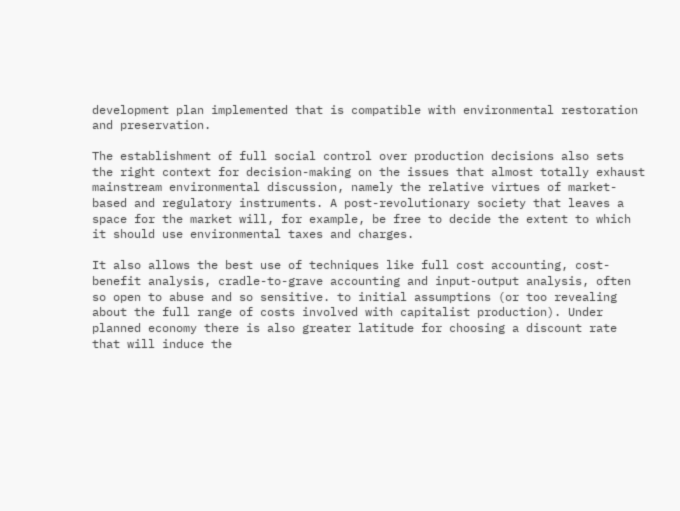development plan implemented that is compatible with environmental restoration and preservation.

The establishment of full social control over production decisions also sets the right context for decision-making on the issues that almost totally exhaust mainstream environmental discussion, namely the relative virtues of market-based and regulatory instruments. A post-revolutionary society that leaves a space for the market will, for example, be free to decide the extent to which it should use environmental taxes and charges.

It also allows the best use of techniques like full cost accounting, cost-benefit analysis, cradle-to-grave accounting and input-output analysis, often so open to abuse and so sensitive. to initial assumptions (or too revealing about the full range of costs involved with capitalist production). Under planned economy there is also greater latitude for choosing a discount rate that will induce the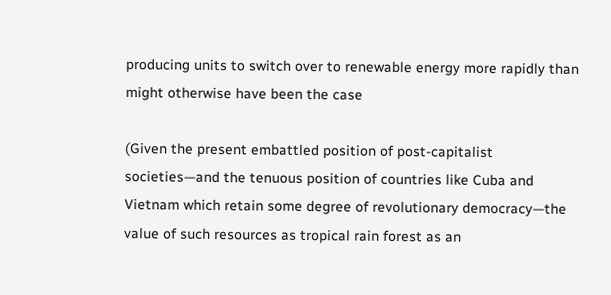producing units to switch over to renewable energy more rapidly than might otherwise have been the case

(Given the present embattled position of post-capitalist societies—and the tenuous position of countries like Cuba and Vietnam which retain some degree of revolutionary democracy—the value of such resources as tropical rain forest as an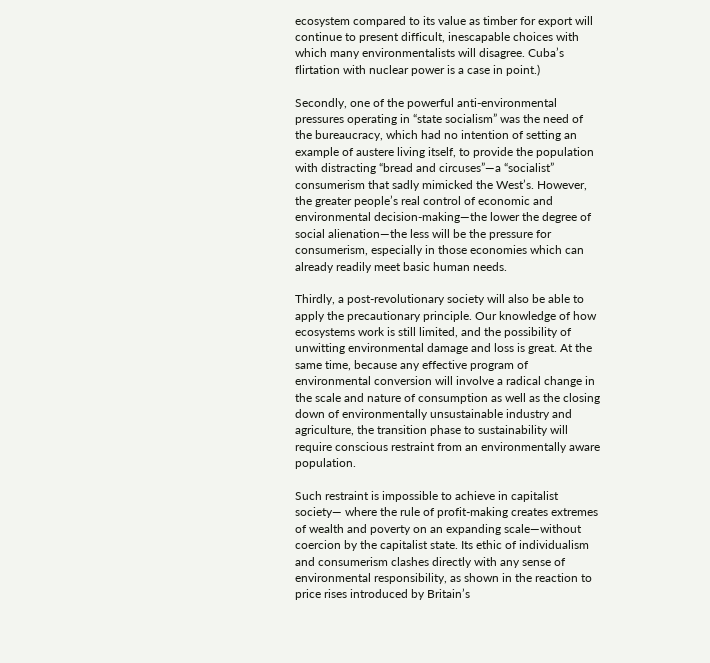ecosystem compared to its value as timber for export will continue to present difficult, inescapable choices with which many environmentalists will disagree. Cuba’s flirtation with nuclear power is a case in point.)

Secondly, one of the powerful anti-environmental pressures operating in “state socialism” was the need of the bureaucracy, which had no intention of setting an example of austere living itself, to provide the population with distracting “bread and circuses”—a “socialist” consumerism that sadly mimicked the West’s. However, the greater people’s real control of economic and environmental decision-making—the lower the degree of social alienation—the less will be the pressure for consumerism, especially in those economies which can already readily meet basic human needs.

Thirdly, a post-revolutionary society will also be able to apply the precautionary principle. Our knowledge of how ecosystems work is still limited, and the possibility of unwitting environmental damage and loss is great. At the same time, because any effective program of environmental conversion will involve a radical change in the scale and nature of consumption as well as the closing down of environmentally unsustainable industry and agriculture, the transition phase to sustainability will require conscious restraint from an environmentally aware population.

Such restraint is impossible to achieve in capitalist society— where the rule of profit-making creates extremes of wealth and poverty on an expanding scale—without coercion by the capitalist state. Its ethic of individualism and consumerism clashes directly with any sense of environmental responsibility, as shown in the reaction to price rises introduced by Britain’s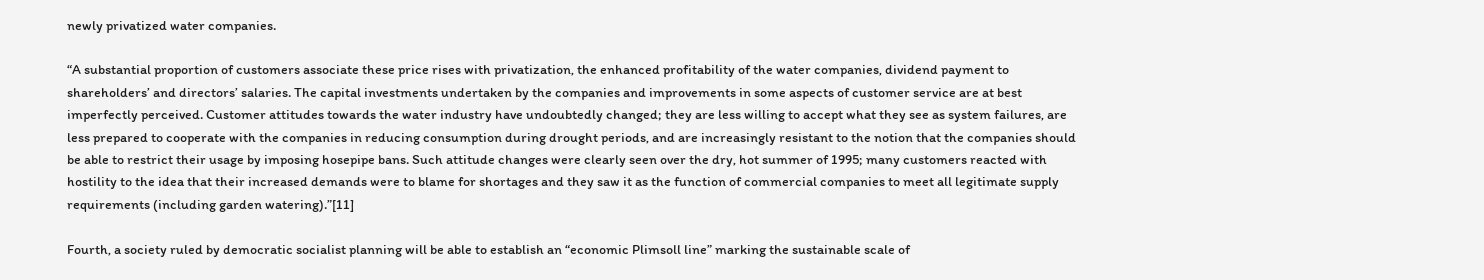newly privatized water companies.

“A substantial proportion of customers associate these price rises with privatization, the enhanced profitability of the water companies, dividend payment to shareholders’ and directors’ salaries. The capital investments undertaken by the companies and improvements in some aspects of customer service are at best imperfectly perceived. Customer attitudes towards the water industry have undoubtedly changed; they are less willing to accept what they see as system failures, are less prepared to cooperate with the companies in reducing consumption during drought periods, and are increasingly resistant to the notion that the companies should be able to restrict their usage by imposing hosepipe bans. Such attitude changes were clearly seen over the dry, hot summer of 1995; many customers reacted with hostility to the idea that their increased demands were to blame for shortages and they saw it as the function of commercial companies to meet all legitimate supply requirements (including garden watering).”[11]

Fourth, a society ruled by democratic socialist planning will be able to establish an “economic Plimsoll line” marking the sustainable scale of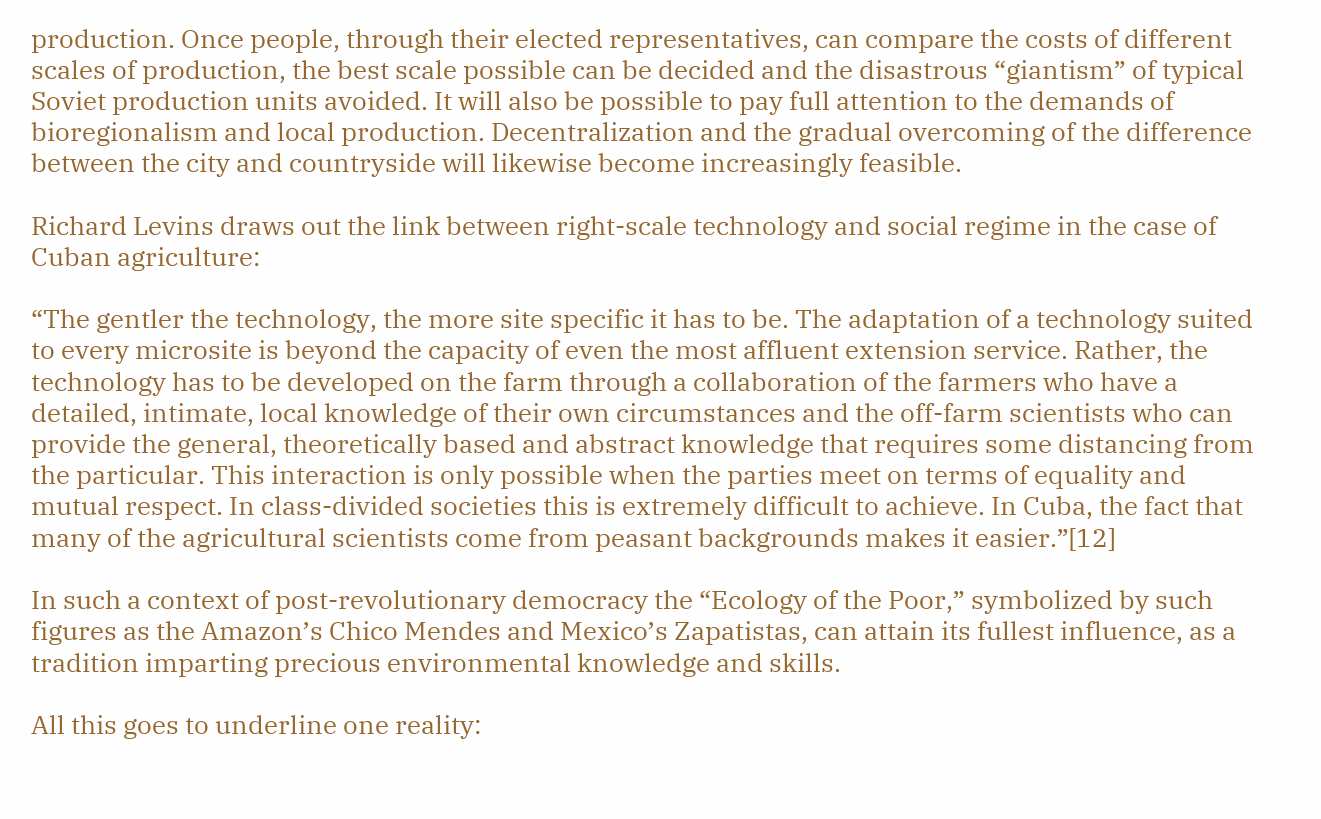production. Once people, through their elected representatives, can compare the costs of different scales of production, the best scale possible can be decided and the disastrous “giantism” of typical Soviet production units avoided. It will also be possible to pay full attention to the demands of bioregionalism and local production. Decentralization and the gradual overcoming of the difference between the city and countryside will likewise become increasingly feasible.

Richard Levins draws out the link between right-scale technology and social regime in the case of Cuban agriculture:

“The gentler the technology, the more site specific it has to be. The adaptation of a technology suited to every microsite is beyond the capacity of even the most affluent extension service. Rather, the technology has to be developed on the farm through a collaboration of the farmers who have a detailed, intimate, local knowledge of their own circumstances and the off-farm scientists who can provide the general, theoretically based and abstract knowledge that requires some distancing from the particular. This interaction is only possible when the parties meet on terms of equality and mutual respect. In class-divided societies this is extremely difficult to achieve. In Cuba, the fact that many of the agricultural scientists come from peasant backgrounds makes it easier.”[12]

In such a context of post-revolutionary democracy the “Ecology of the Poor,” symbolized by such figures as the Amazon’s Chico Mendes and Mexico’s Zapatistas, can attain its fullest influence, as a tradition imparting precious environmental knowledge and skills.

All this goes to underline one reality: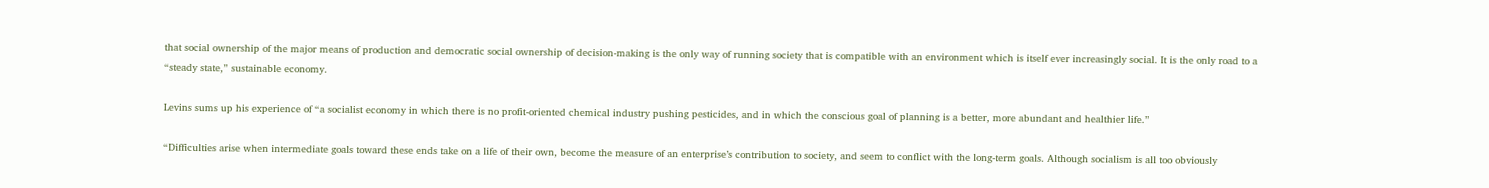that social ownership of the major means of production and democratic social ownership of decision-making is the only way of running society that is compatible with an environment which is itself ever increasingly social. It is the only road to a “steady state,” sustainable economy.

Levins sums up his experience of “a socialist economy in which there is no profit-oriented chemical industry pushing pesticides, and in which the conscious goal of planning is a better, more abundant and healthier life.”

“Difficulties arise when intermediate goals toward these ends take on a life of their own, become the measure of an enterprise’s contribution to society, and seem to conflict with the long-term goals. Although socialism is all too obviously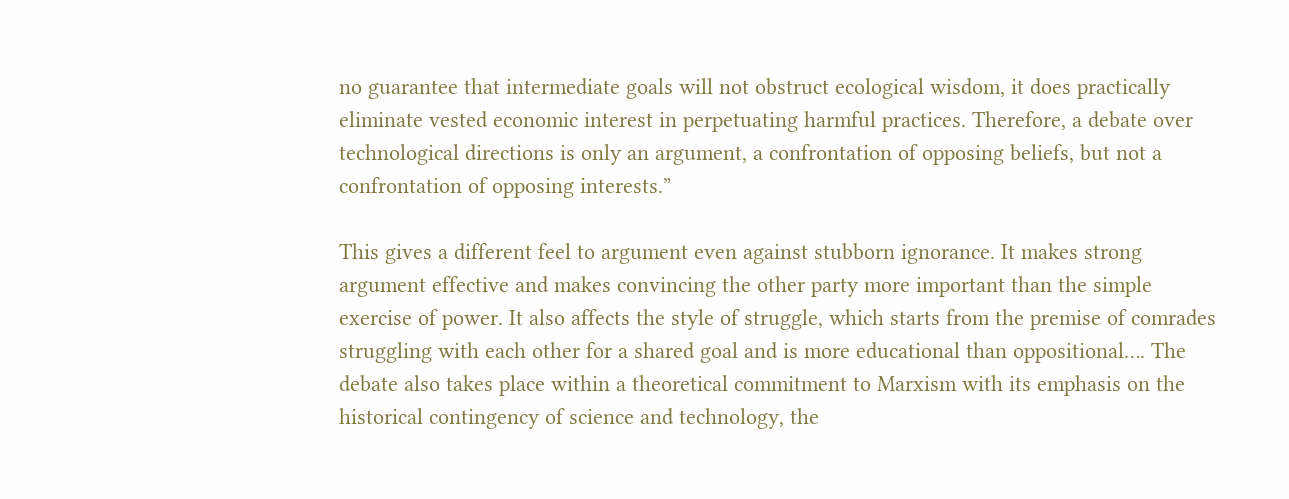no guarantee that intermediate goals will not obstruct ecological wisdom, it does practically eliminate vested economic interest in perpetuating harmful practices. Therefore, a debate over technological directions is only an argument, a confrontation of opposing beliefs, but not a confrontation of opposing interests.”

This gives a different feel to argument even against stubborn ignorance. It makes strong argument effective and makes convincing the other party more important than the simple exercise of power. It also affects the style of struggle, which starts from the premise of comrades struggling with each other for a shared goal and is more educational than oppositional…. The debate also takes place within a theoretical commitment to Marxism with its emphasis on the historical contingency of science and technology, the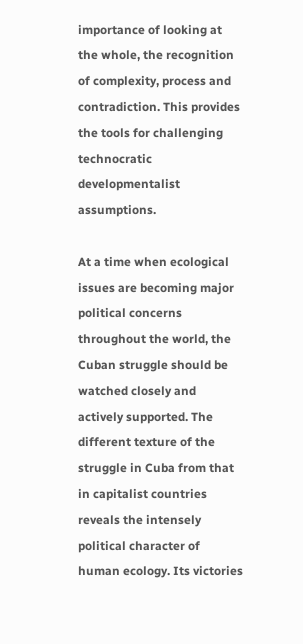importance of looking at the whole, the recognition of complexity, process and contradiction. This provides the tools for challenging technocratic developmentalist assumptions.

At a time when ecological issues are becoming major political concerns throughout the world, the Cuban struggle should be watched closely and actively supported. The different texture of the struggle in Cuba from that in capitalist countries reveals the intensely political character of human ecology. Its victories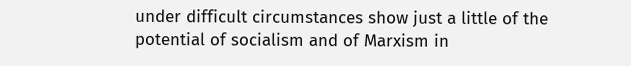under difficult circumstances show just a little of the potential of socialism and of Marxism in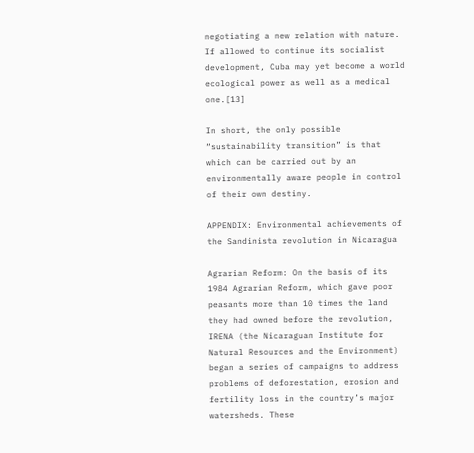negotiating a new relation with nature. If allowed to continue its socialist development, Cuba may yet become a world ecological power as well as a medical one.[13]

In short, the only possible “sustainability transition” is that which can be carried out by an environmentally aware people in control of their own destiny.

APPENDIX: Environmental achievements of the Sandinista revolution in Nicaragua

Agrarian Reform: On the basis of its 1984 Agrarian Reform, which gave poor peasants more than 10 times the land they had owned before the revolution, IRENA (the Nicaraguan Institute for Natural Resources and the Environment) began a series of campaigns to address problems of deforestation, erosion and fertility loss in the country’s major watersheds. These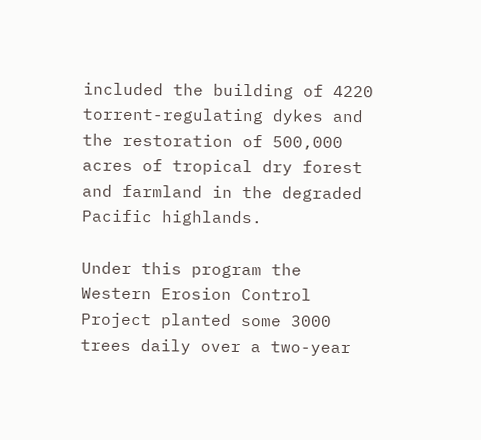included the building of 4220 torrent-regulating dykes and the restoration of 500,000 acres of tropical dry forest and farmland in the degraded Pacific highlands.

Under this program the Western Erosion Control Project planted some 3000 trees daily over a two-year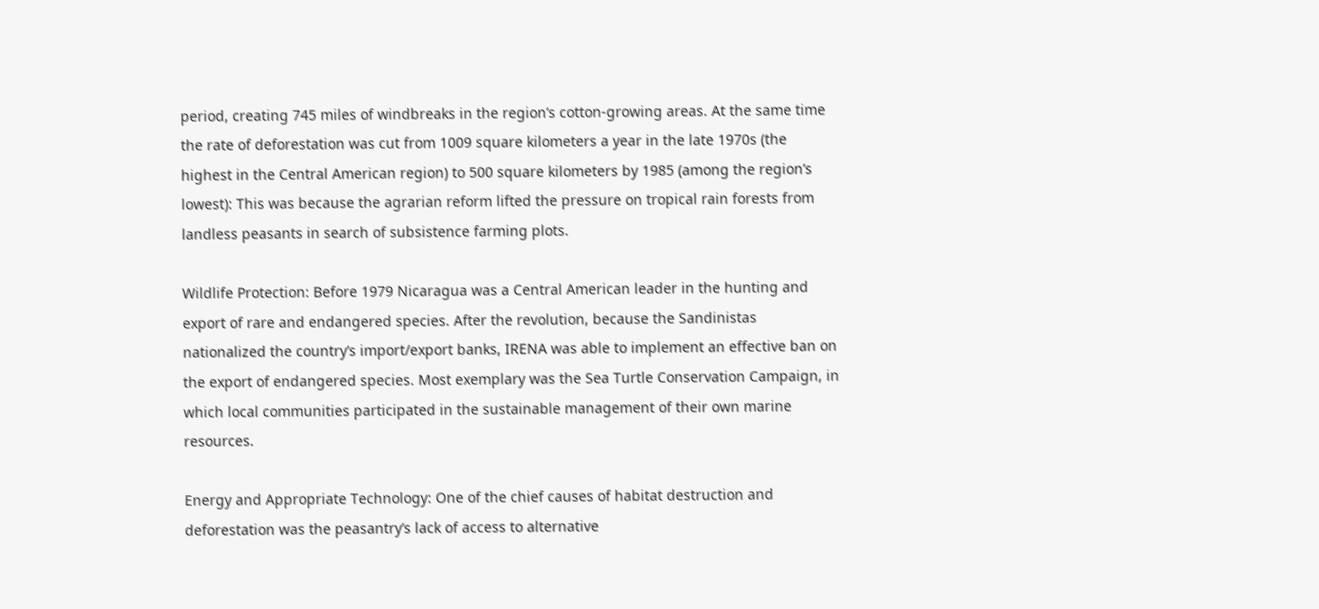period, creating 745 miles of windbreaks in the region’s cotton-growing areas. At the same time the rate of deforestation was cut from 1009 square kilometers a year in the late 1970s (the highest in the Central American region) to 500 square kilometers by 1985 (among the region’s lowest): This was because the agrarian reform lifted the pressure on tropical rain forests from landless peasants in search of subsistence farming plots.

Wildlife Protection: Before 1979 Nicaragua was a Central American leader in the hunting and export of rare and endangered species. After the revolution, because the Sandinistas nationalized the country’s import/export banks, IRENA was able to implement an effective ban on the export of endangered species. Most exemplary was the Sea Turtle Conservation Campaign, in which local communities participated in the sustainable management of their own marine resources.

Energy and Appropriate Technology: One of the chief causes of habitat destruction and deforestation was the peasantry’s lack of access to alternative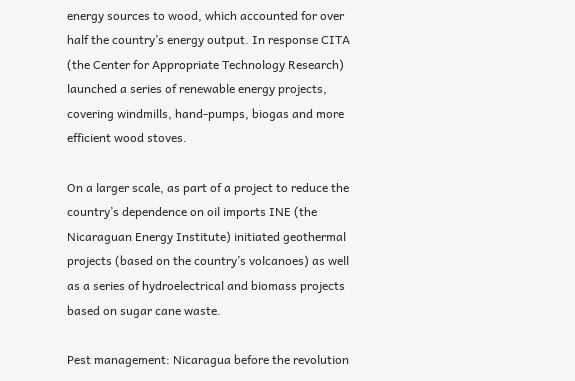energy sources to wood, which accounted for over half the country’s energy output. In response CITA (the Center for Appropriate Technology Research) launched a series of renewable energy projects, covering windmills, hand-pumps, biogas and more efficient wood stoves.

On a larger scale, as part of a project to reduce the country’s dependence on oil imports INE (the Nicaraguan Energy Institute) initiated geothermal projects (based on the country’s volcanoes) as well as a series of hydroelectrical and biomass projects based on sugar cane waste.

Pest management: Nicaragua before the revolution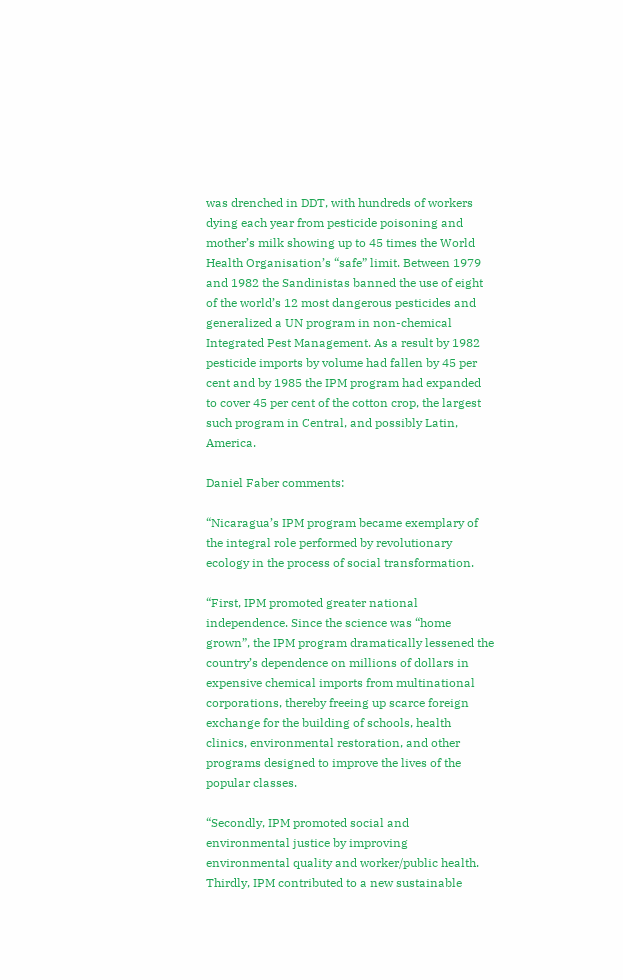was drenched in DDT, with hundreds of workers dying each year from pesticide poisoning and mother’s milk showing up to 45 times the World Health Organisation’s “safe” limit. Between 1979 and 1982 the Sandinistas banned the use of eight of the world’s 12 most dangerous pesticides and generalized a UN program in non-chemical Integrated Pest Management. As a result by 1982 pesticide imports by volume had fallen by 45 per cent and by 1985 the IPM program had expanded to cover 45 per cent of the cotton crop, the largest such program in Central, and possibly Latin, America.

Daniel Faber comments:

“Nicaragua’s IPM program became exemplary of the integral role performed by revolutionary ecology in the process of social transformation.

“First, IPM promoted greater national independence. Since the science was “home grown”, the IPM program dramatically lessened the country’s dependence on millions of dollars in expensive chemical imports from multinational corporations, thereby freeing up scarce foreign exchange for the building of schools, health clinics, environmental restoration, and other programs designed to improve the lives of the popular classes.

“Secondly, IPM promoted social and environmental justice by improving environmental quality and worker/public health. Thirdly, IPM contributed to a new sustainable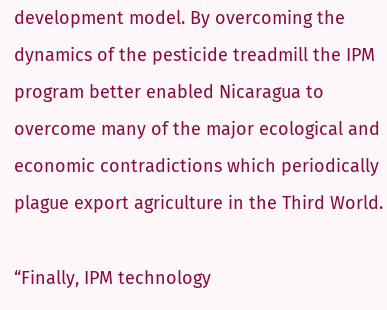development model. By overcoming the dynamics of the pesticide treadmill the IPM program better enabled Nicaragua to overcome many of the major ecological and economic contradictions which periodically plague export agriculture in the Third World.

“Finally, IPM technology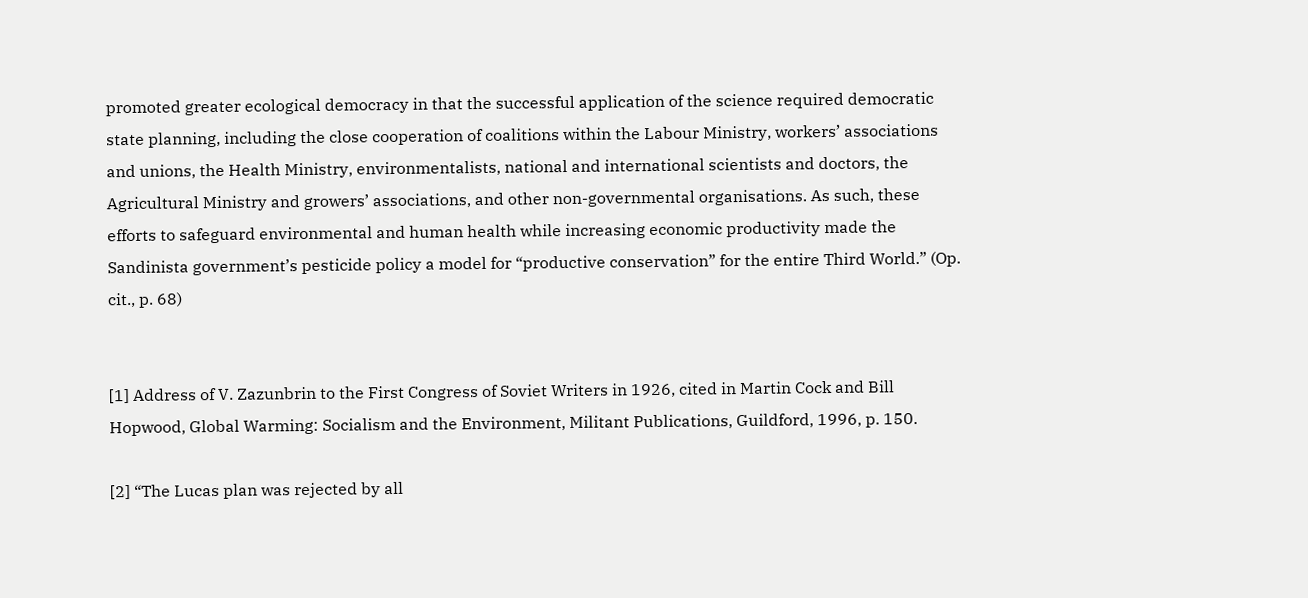promoted greater ecological democracy in that the successful application of the science required democratic state planning, including the close cooperation of coalitions within the Labour Ministry, workers’ associations and unions, the Health Ministry, environmentalists, national and international scientists and doctors, the Agricultural Ministry and growers’ associations, and other non-governmental organisations. As such, these efforts to safeguard environmental and human health while increasing economic productivity made the Sandinista government’s pesticide policy a model for “productive conservation” for the entire Third World.” (Op. cit., p. 68)


[1] Address of V. Zazunbrin to the First Congress of Soviet Writers in 1926, cited in Martin Cock and Bill Hopwood, Global Warming: Socialism and the Environment, Militant Publications, Guildford, 1996, p. 150.

[2] “The Lucas plan was rejected by all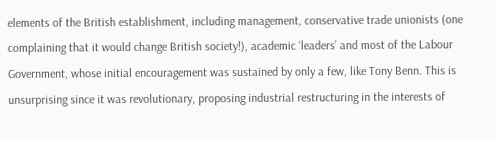elements of the British establishment, including management, conservative trade unionists (one complaining that it would change British society!), academic ‘leaders’ and most of the Labour Government, whose initial encouragement was sustained by only a few, like Tony Benn. This is unsurprising since it was revolutionary, proposing industrial restructuring in the interests of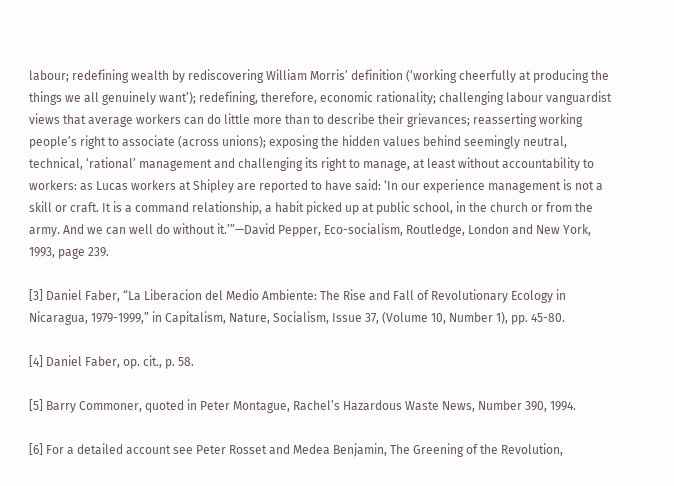labour; redefining wealth by rediscovering William Morris’ definition (‘working cheerfully at producing the things we all genuinely want’); redefining, therefore, economic rationality; challenging labour vanguardist views that average workers can do little more than to describe their grievances; reasserting working people’s right to associate (across unions); exposing the hidden values behind seemingly neutral, technical, ‘rational’ management and challenging its right to manage, at least without accountability to workers: as Lucas workers at Shipley are reported to have said: ‘In our experience management is not a skill or craft. It is a command relationship, a habit picked up at public school, in the church or from the army. And we can well do without it.’”—David Pepper, Eco-socialism, Routledge, London and New York, 1993, page 239.

[3] Daniel Faber, “La Liberacion del Medio Ambiente: The Rise and Fall of Revolutionary Ecology in Nicaragua, 1979-1999,” in Capitalism, Nature, Socialism, Issue 37, (Volume 10, Number 1), pp. 45-80.

[4] Daniel Faber, op. cit., p. 58.

[5] Barry Commoner, quoted in Peter Montague, Rachel’s Hazardous Waste News, Number 390, 1994.

[6] For a detailed account see Peter Rosset and Medea Benjamin, The Greening of the Revolution,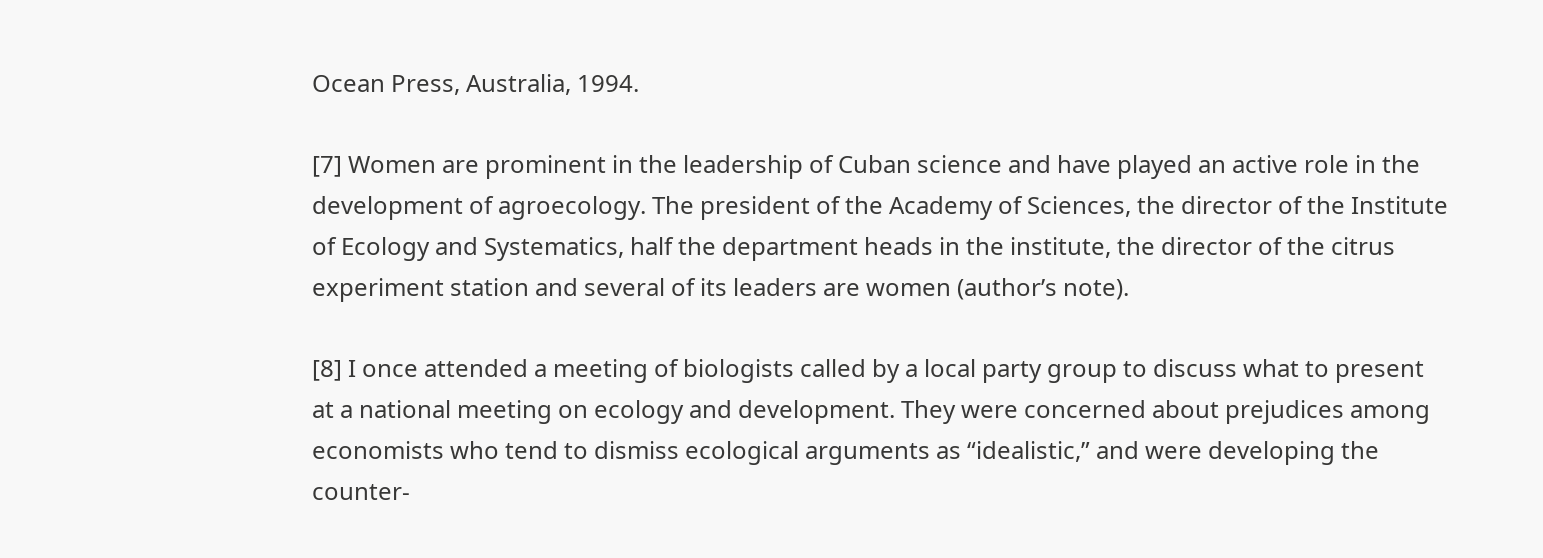Ocean Press, Australia, 1994.

[7] Women are prominent in the leadership of Cuban science and have played an active role in the development of agroecology. The president of the Academy of Sciences, the director of the Institute of Ecology and Systematics, half the department heads in the institute, the director of the citrus experiment station and several of its leaders are women (author’s note).

[8] I once attended a meeting of biologists called by a local party group to discuss what to present at a national meeting on ecology and development. They were concerned about prejudices among economists who tend to dismiss ecological arguments as “idealistic,” and were developing the counter-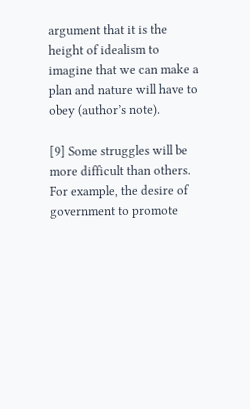argument that it is the height of idealism to imagine that we can make a plan and nature will have to obey (author’s note).

[9] Some struggles will be more difficult than others. For example, the desire of government to promote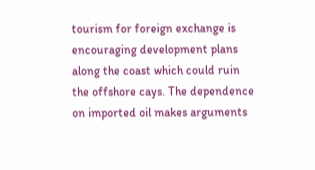tourism for foreign exchange is encouraging development plans along the coast which could ruin the offshore cays. The dependence on imported oil makes arguments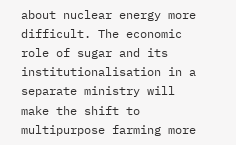about nuclear energy more difficult. The economic role of sugar and its institutionalisation in a separate ministry will make the shift to multipurpose farming more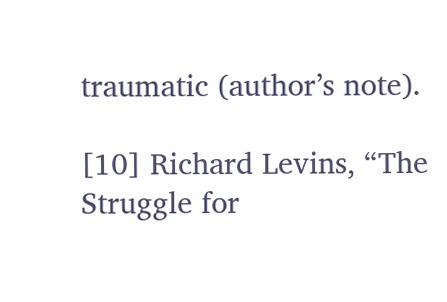traumatic (author’s note).

[10] Richard Levins, “The Struggle for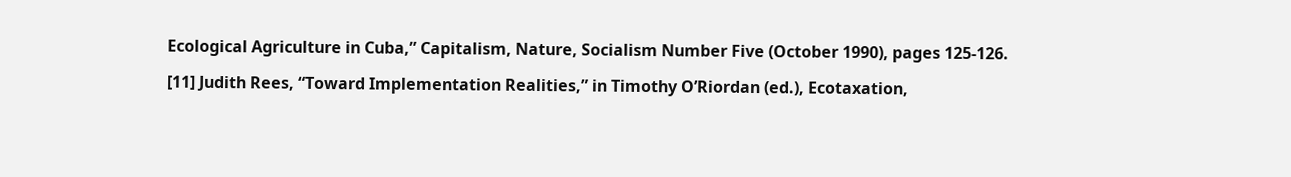Ecological Agriculture in Cuba,” Capitalism, Nature, Socialism Number Five (October 1990), pages 125-126.

[11] Judith Rees, “Toward Implementation Realities,” in Timothy O’Riordan (ed.), Ecotaxation,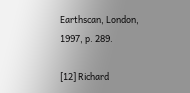Earthscan, London, 1997, p. 289.

[12] Richard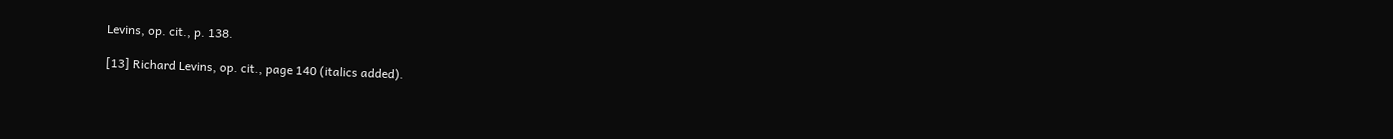Levins, op. cit., p. 138.

[13] Richard Levins, op. cit., page 140 (italics added).